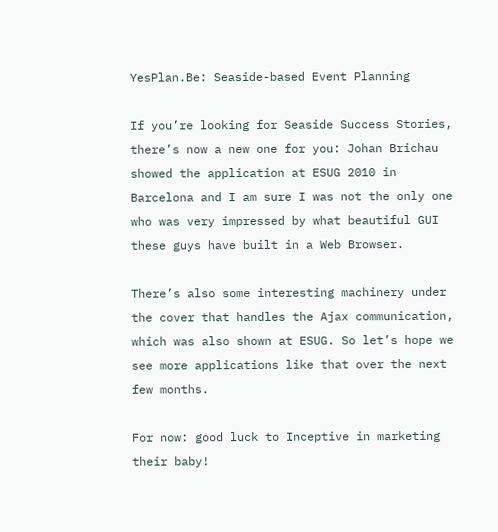YesPlan.Be: Seaside-based Event Planning

If you’re looking for Seaside Success Stories, there’s now a new one for you: Johan Brichau showed the application at ESUG 2010 in Barcelona and I am sure I was not the only one who was very impressed by what beautiful GUI these guys have built in a Web Browser.

There’s also some interesting machinery under the cover that handles the Ajax communication, which was also shown at ESUG. So let’s hope we see more applications like that over the next few months.

For now: good luck to Inceptive in marketing their baby!